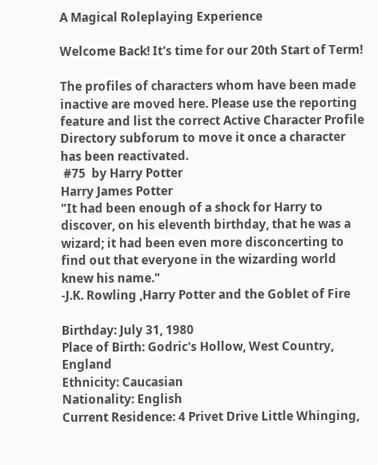A Magical Roleplaying Experience

Welcome Back! It's time for our 20th Start of Term!

The profiles of characters whom have been made inactive are moved here. Please use the reporting feature and list the correct Active Character Profile Directory subforum to move it once a character has been reactivated.
 #75  by Harry Potter
Harry James Potter
"It had been enough of a shock for Harry to discover, on his eleventh birthday, that he was a wizard; it had been even more disconcerting to find out that everyone in the wizarding world knew his name."
-J.K. Rowling ,Harry Potter and the Goblet of Fire

Birthday: July 31, 1980
Place of Birth: Godric's Hollow, West Country, England
Ethnicity: Caucasian
Nationality: English
Current Residence: 4 Privet Drive Little Whinging,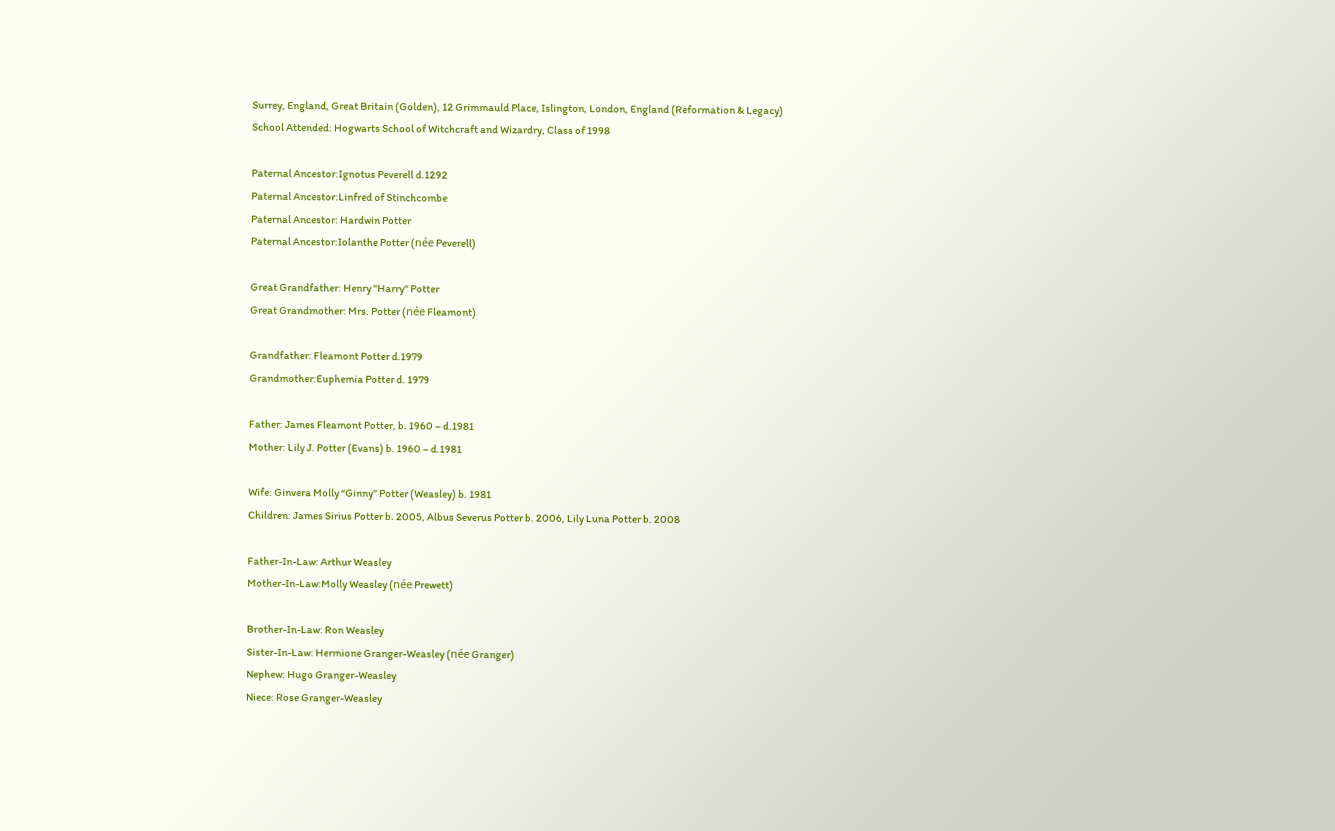Surrey, England, Great Britain (Golden), 12 Grimmauld Place, Islington, London, England (Reformation & Legacy)
School Attended: Hogwarts School of Witchcraft and Wizardry, Class of 1998

Paternal Ancestor:Ignotus Peverell d.1292
Paternal Ancestor:Linfred of Stinchcombe
Paternal Ancestor: Hardwin Potter
Paternal Ancestor:Iolanthe Potter (née Peverell)

Great Grandfather: Henry "Harry" Potter
Great Grandmother: Mrs. Potter (née Fleamont)

Grandfather: Fleamont Potter d.1979
Grandmother:Euphemia Potter d. 1979

Father: James Fleamont Potter, b. 1960 – d.1981
Mother: Lily J. Potter (Evans) b. 1960 – d.1981

Wife: Ginvera Molly “Ginny” Potter (Weasley) b. 1981
Children: James Sirius Potter b. 2005, Albus Severus Potter b. 2006, Lily Luna Potter b. 2008

Father-In-Law: Arthur Weasley
Mother-In-Law:Molly Weasley (née Prewett)

Brother-In-Law: Ron Weasley
Sister-In-Law: Hermione Granger-Weasley (née Granger)
Nephew: Hugo Granger-Weasley
Niece: Rose Granger-Weasley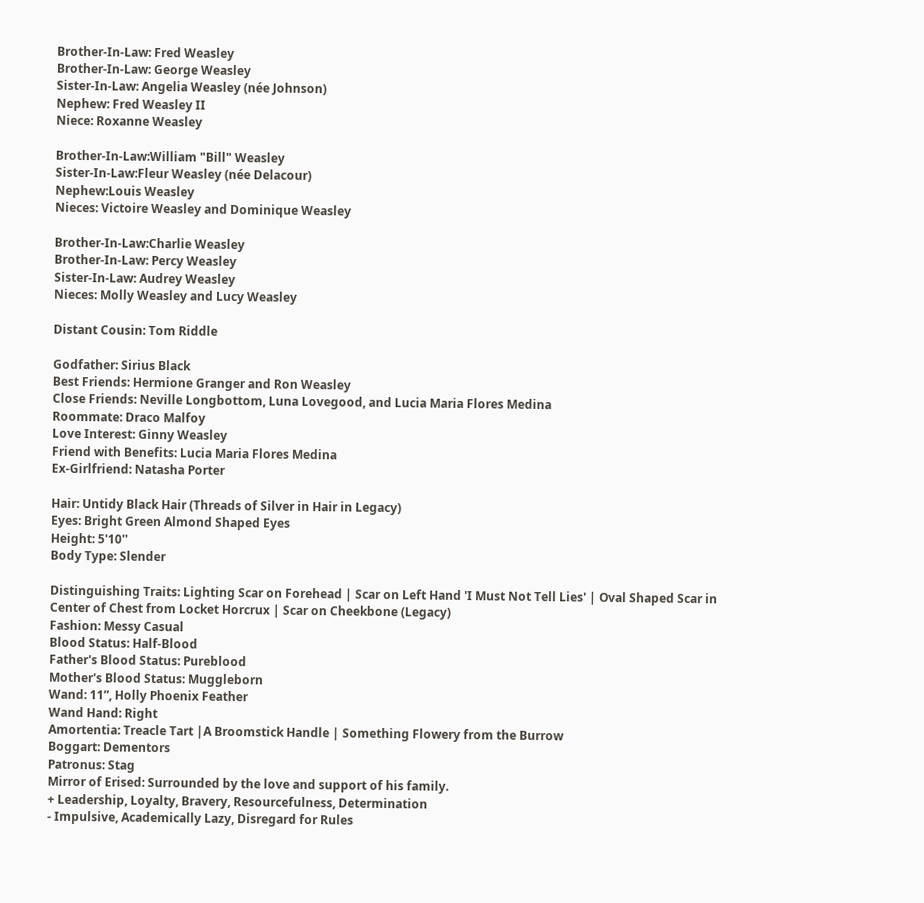Brother-In-Law: Fred Weasley
Brother-In-Law: George Weasley
Sister-In-Law: Angelia Weasley (née Johnson)
Nephew: Fred Weasley II
Niece: Roxanne Weasley

Brother-In-Law:William "Bill" Weasley
Sister-In-Law:Fleur Weasley (née Delacour)
Nephew:Louis Weasley
Nieces: Victoire Weasley and Dominique Weasley

Brother-In-Law:Charlie Weasley
Brother-In-Law: Percy Weasley
Sister-In-Law: Audrey Weasley
Nieces: Molly Weasley and Lucy Weasley

Distant Cousin: Tom Riddle

Godfather: Sirius Black
Best Friends: Hermione Granger and Ron Weasley
Close Friends: Neville Longbottom, Luna Lovegood, and Lucia Maria Flores Medina
Roommate: Draco Malfoy
Love Interest: Ginny Weasley
Friend with Benefits: Lucia Maria Flores Medina
Ex-Girlfriend: Natasha Porter

Hair: Untidy Black Hair (Threads of Silver in Hair in Legacy)
Eyes: Bright Green Almond Shaped Eyes
Height: 5'10''
Body Type: Slender

Distinguishing Traits: Lighting Scar on Forehead | Scar on Left Hand 'I Must Not Tell Lies' | Oval Shaped Scar in Center of Chest from Locket Horcrux | Scar on Cheekbone (Legacy)
Fashion: Messy Casual
Blood Status: Half-Blood
Father's Blood Status: Pureblood
Mother's Blood Status: Muggleborn
Wand: 11”, Holly Phoenix Feather
Wand Hand: Right
Amortentia: Treacle Tart |A Broomstick Handle | Something Flowery from the Burrow
Boggart: Dementors
Patronus: Stag
Mirror of Erised: Surrounded by the love and support of his family.
+ Leadership, Loyalty, Bravery, Resourcefulness, Determination
- Impulsive, Academically Lazy, Disregard for Rules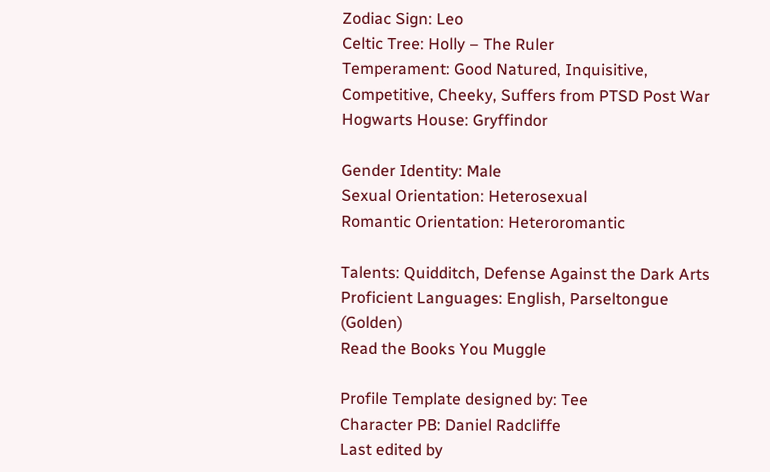Zodiac Sign: Leo
Celtic Tree: Holly – The Ruler
Temperament: Good Natured, Inquisitive, Competitive, Cheeky, Suffers from PTSD Post War
Hogwarts House: Gryffindor

Gender Identity: Male
Sexual Orientation: Heterosexual
Romantic Orientation: Heteroromantic

Talents: Quidditch, Defense Against the Dark Arts
Proficient Languages: English, Parseltongue (Golden)
Read the Books You Muggle

Profile Template designed by: Tee
Character PB: Daniel Radcliffe
Last edited by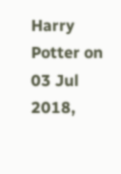Harry Potter on 03 Jul 2018,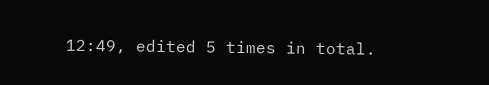12:49, edited 5 times in total.